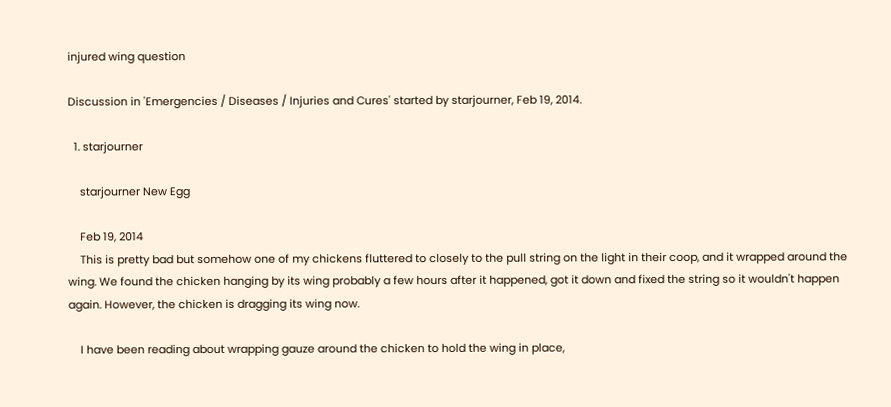injured wing question

Discussion in 'Emergencies / Diseases / Injuries and Cures' started by starjourner, Feb 19, 2014.

  1. starjourner

    starjourner New Egg

    Feb 19, 2014
    This is pretty bad but somehow one of my chickens fluttered to closely to the pull string on the light in their coop, and it wrapped around the wing. We found the chicken hanging by its wing probably a few hours after it happened, got it down and fixed the string so it wouldn't happen again. However, the chicken is dragging its wing now.

    I have been reading about wrapping gauze around the chicken to hold the wing in place,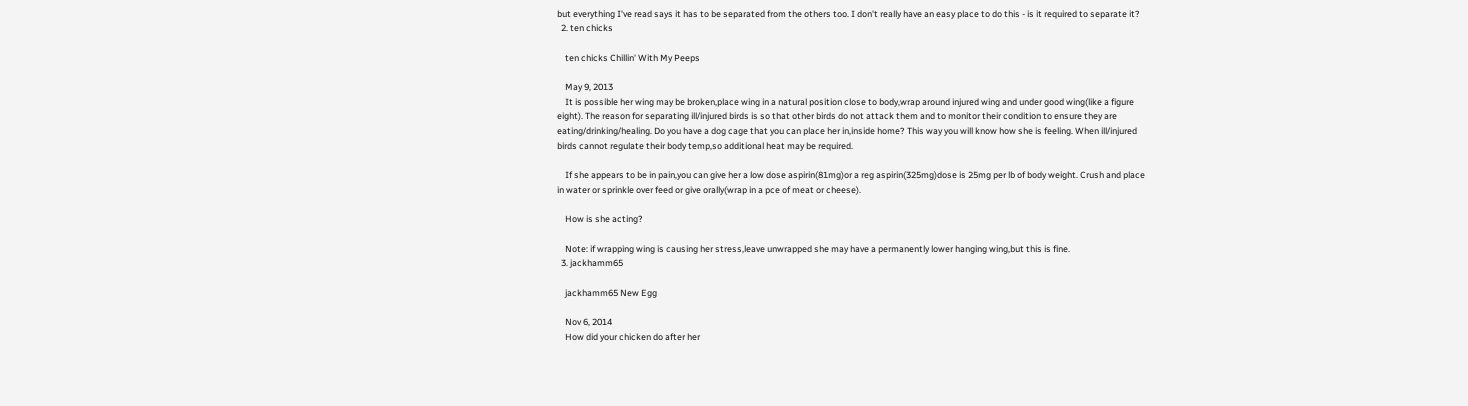but everything I've read says it has to be separated from the others too. I don't really have an easy place to do this - is it required to separate it?
  2. ten chicks

    ten chicks Chillin' With My Peeps

    May 9, 2013
    It is possible her wing may be broken,place wing in a natural position close to body,wrap around injured wing and under good wing(like a figure eight). The reason for separating ill/injured birds is so that other birds do not attack them and to monitor their condition to ensure they are eating/drinking/healing. Do you have a dog cage that you can place her in,inside home? This way you will know how she is feeling. When ill/injured birds cannot regulate their body temp,so additional heat may be required.

    If she appears to be in pain,you can give her a low dose aspirin(81mg)or a reg aspirin(325mg)dose is 25mg per lb of body weight. Crush and place in water or sprinkle over feed or give orally(wrap in a pce of meat or cheese).

    How is she acting?

    Note: if wrapping wing is causing her stress,leave unwrapped she may have a permanently lower hanging wing,but this is fine.
  3. jackhamm65

    jackhamm65 New Egg

    Nov 6, 2014
    How did your chicken do after her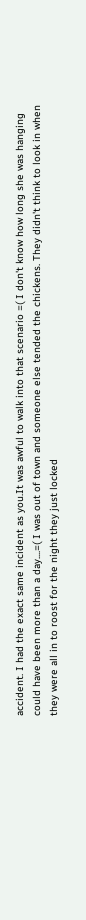accident. I had the exact same incident as you.It was awful to walk into that scenario =( I don't know how long she was hanging could have been more than a day....=( I was out of town and someone else tended the chickens. They didn't think to look in when they were all in to roost for the night they just locked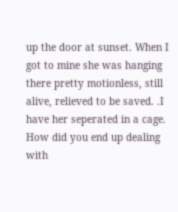up the door at sunset. When I got to mine she was hanging there pretty motionless, still alive, relieved to be saved. .I have her seperated in a cage. How did you end up dealing with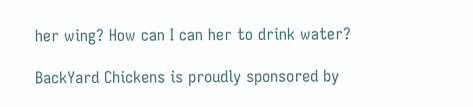her wing? How can I can her to drink water?

BackYard Chickens is proudly sponsored by